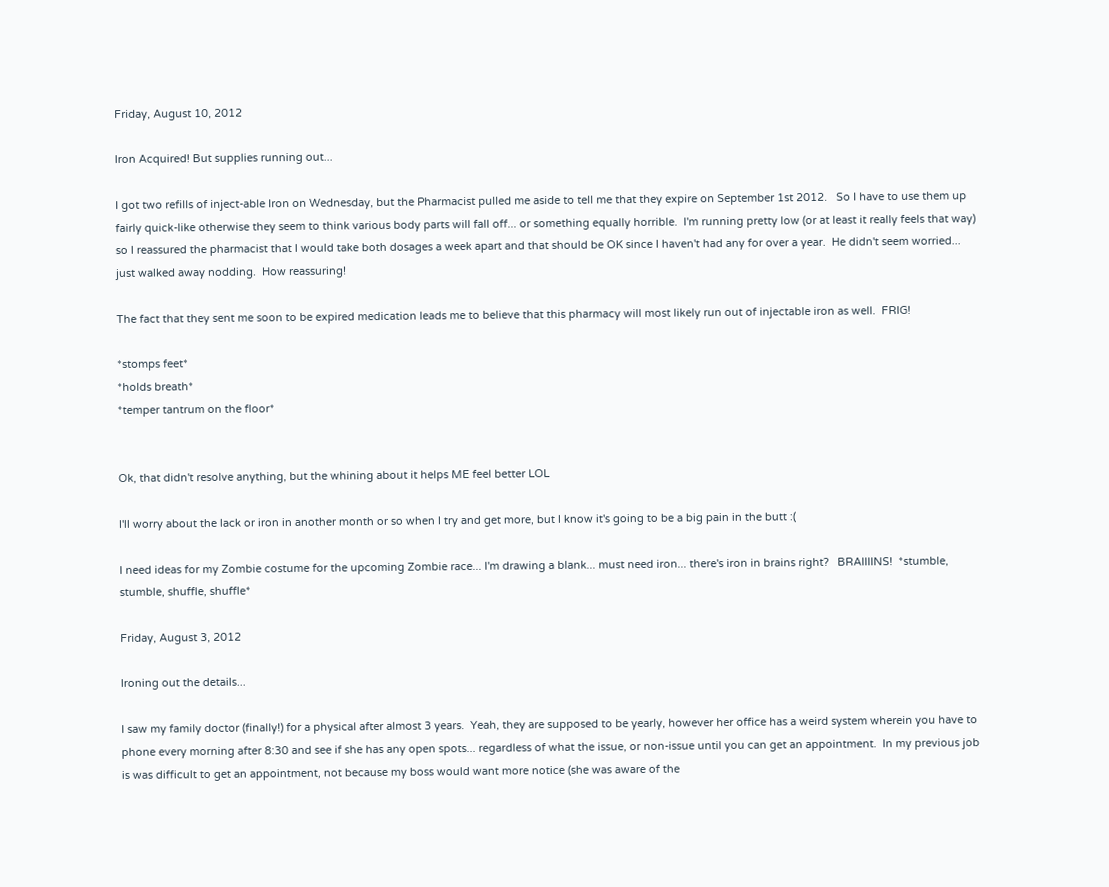Friday, August 10, 2012

Iron Acquired! But supplies running out...

I got two refills of inject-able Iron on Wednesday, but the Pharmacist pulled me aside to tell me that they expire on September 1st 2012.   So I have to use them up fairly quick-like otherwise they seem to think various body parts will fall off... or something equally horrible.  I'm running pretty low (or at least it really feels that way) so I reassured the pharmacist that I would take both dosages a week apart and that should be OK since I haven't had any for over a year.  He didn't seem worried... just walked away nodding.  How reassuring!

The fact that they sent me soon to be expired medication leads me to believe that this pharmacy will most likely run out of injectable iron as well.  FRIG!

*stomps feet*
*holds breath*
*temper tantrum on the floor*


Ok, that didn't resolve anything, but the whining about it helps ME feel better LOL

I'll worry about the lack or iron in another month or so when I try and get more, but I know it's going to be a big pain in the butt :(

I need ideas for my Zombie costume for the upcoming Zombie race... I'm drawing a blank... must need iron... there's iron in brains right?   BRAIIIINS!  *stumble, stumble, shuffle, shuffle*

Friday, August 3, 2012

Ironing out the details...

I saw my family doctor (finally!) for a physical after almost 3 years.  Yeah, they are supposed to be yearly, however her office has a weird system wherein you have to phone every morning after 8:30 and see if she has any open spots... regardless of what the issue, or non-issue until you can get an appointment.  In my previous job is was difficult to get an appointment, not because my boss would want more notice (she was aware of the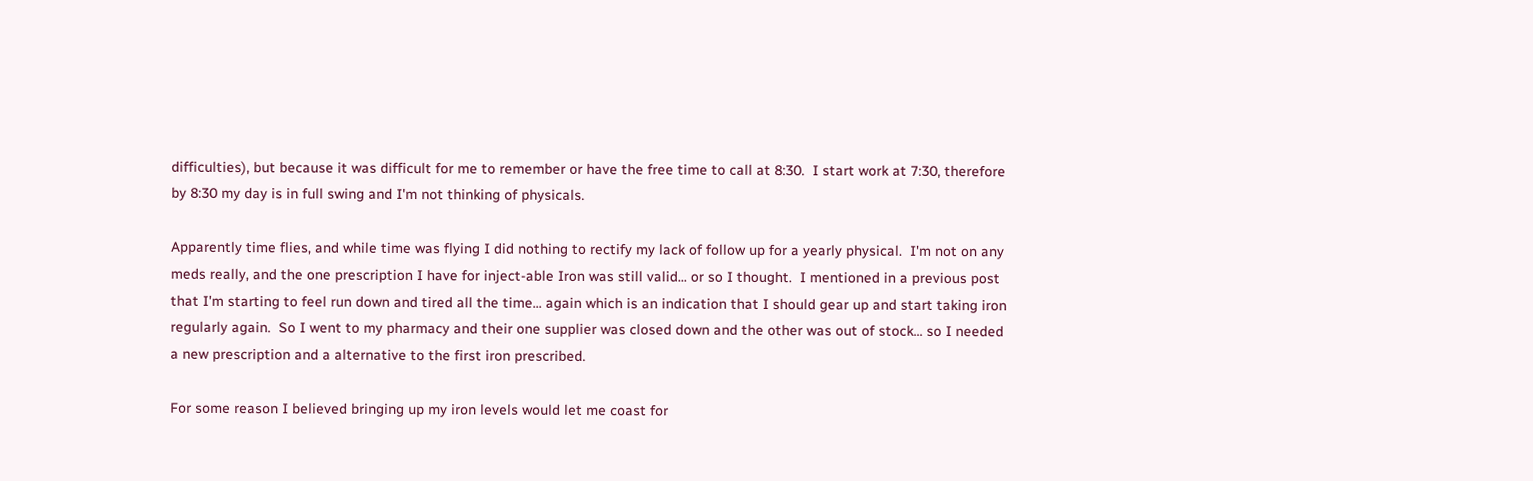difficulties), but because it was difficult for me to remember or have the free time to call at 8:30.  I start work at 7:30, therefore by 8:30 my day is in full swing and I'm not thinking of physicals.

Apparently time flies, and while time was flying I did nothing to rectify my lack of follow up for a yearly physical.  I'm not on any meds really, and the one prescription I have for inject-able Iron was still valid... or so I thought.  I mentioned in a previous post that I'm starting to feel run down and tired all the time... again which is an indication that I should gear up and start taking iron regularly again.  So I went to my pharmacy and their one supplier was closed down and the other was out of stock... so I needed a new prescription and a alternative to the first iron prescribed.

For some reason I believed bringing up my iron levels would let me coast for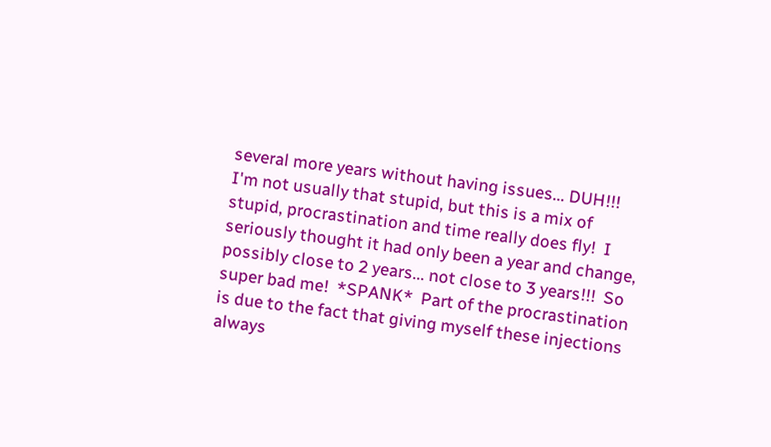several more years without having issues... DUH!!!  I'm not usually that stupid, but this is a mix of stupid, procrastination and time really does fly!  I seriously thought it had only been a year and change, possibly close to 2 years... not close to 3 years!!!  So super bad me!  *SPANK*  Part of the procrastination is due to the fact that giving myself these injections always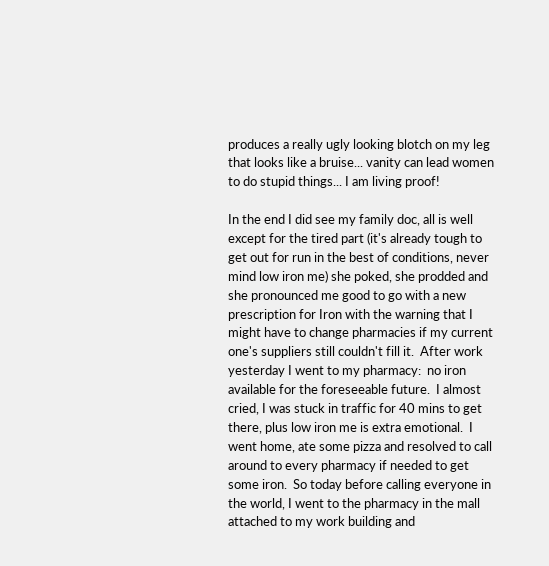produces a really ugly looking blotch on my leg that looks like a bruise... vanity can lead women to do stupid things... I am living proof!

In the end I did see my family doc, all is well except for the tired part (it's already tough to get out for run in the best of conditions, never mind low iron me) she poked, she prodded and she pronounced me good to go with a new prescription for Iron with the warning that I might have to change pharmacies if my current one's suppliers still couldn't fill it.  After work yesterday I went to my pharmacy:  no iron available for the foreseeable future.  I almost cried, I was stuck in traffic for 40 mins to get there, plus low iron me is extra emotional.  I went home, ate some pizza and resolved to call around to every pharmacy if needed to get some iron.  So today before calling everyone in the world, I went to the pharmacy in the mall attached to my work building and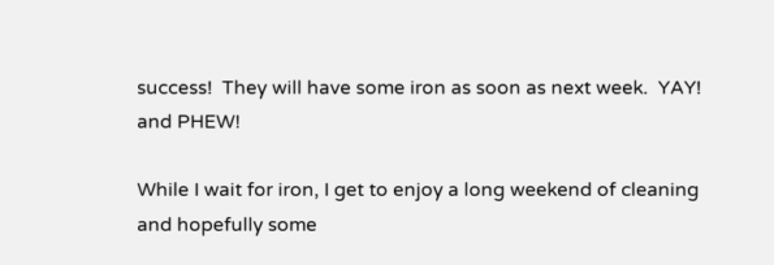success!  They will have some iron as soon as next week.  YAY! and PHEW!

While I wait for iron, I get to enjoy a long weekend of cleaning and hopefully some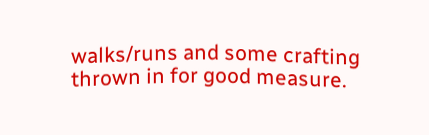walks/runs and some crafting thrown in for good measure.